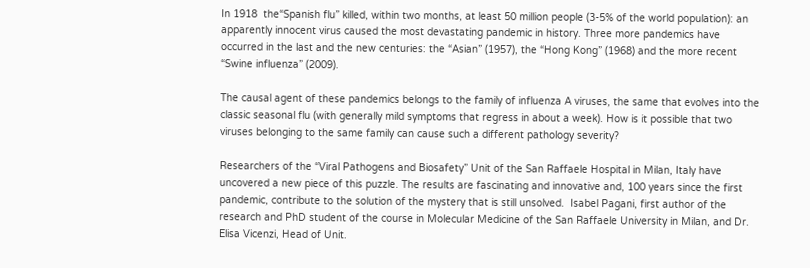In 1918  the“Spanish flu” killed, within two months, at least 50 million people (3-5% of the world population): an apparently innocent virus caused the most devastating pandemic in history. Three more pandemics have occurred in the last and the new centuries: the “Asian” (1957), the “Hong Kong” (1968) and the more recent “Swine influenza” (2009).

The causal agent of these pandemics belongs to the family of influenza A viruses, the same that evolves into the classic seasonal flu (with generally mild symptoms that regress in about a week). How is it possible that two viruses belonging to the same family can cause such a different pathology severity?

Researchers of the “Viral Pathogens and Biosafety” Unit of the San Raffaele Hospital in Milan, Italy have uncovered a new piece of this puzzle. The results are fascinating and innovative and, 100 years since the first pandemic, contribute to the solution of the mystery that is still unsolved.  Isabel Pagani, first author of the research and PhD student of the course in Molecular Medicine of the San Raffaele University in Milan, and Dr. Elisa Vicenzi, Head of Unit.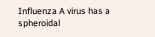Influenza A virus has a spheroidal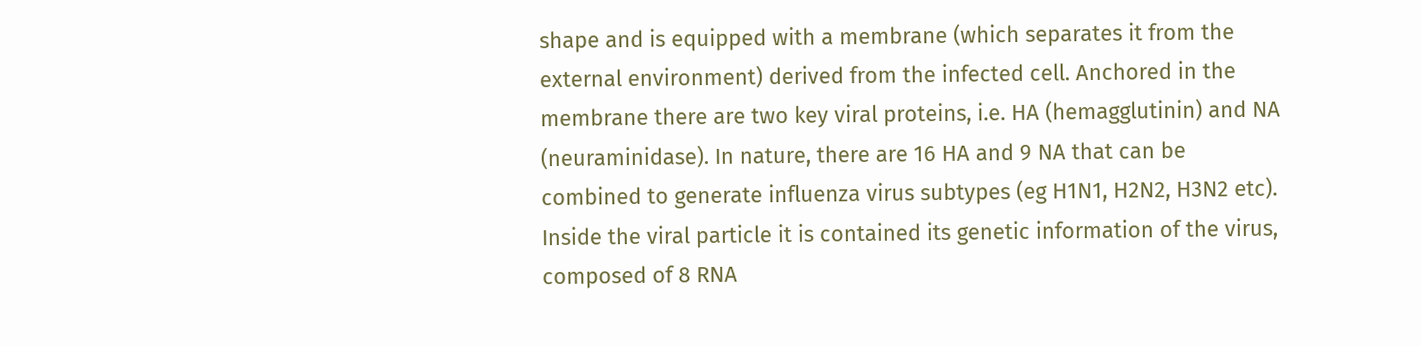shape and is equipped with a membrane (which separates it from the external environment) derived from the infected cell. Anchored in the membrane there are two key viral proteins, i.e. HA (hemagglutinin) and NA (neuraminidase). In nature, there are 16 HA and 9 NA that can be combined to generate influenza virus subtypes (eg H1N1, H2N2, H3N2 etc). Inside the viral particle it is contained its genetic information of the virus, composed of 8 RNA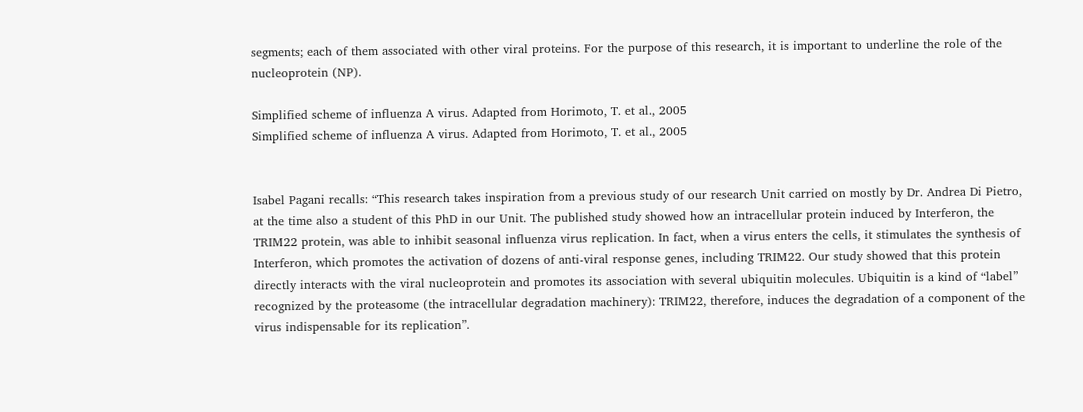segments; each of them associated with other viral proteins. For the purpose of this research, it is important to underline the role of the nucleoprotein (NP).

Simplified scheme of influenza A virus. Adapted from Horimoto, T. et al., 2005
Simplified scheme of influenza A virus. Adapted from Horimoto, T. et al., 2005


Isabel Pagani recalls: “This research takes inspiration from a previous study of our research Unit carried on mostly by Dr. Andrea Di Pietro, at the time also a student of this PhD in our Unit. The published study showed how an intracellular protein induced by Interferon, the TRIM22 protein, was able to inhibit seasonal influenza virus replication. In fact, when a virus enters the cells, it stimulates the synthesis of Interferon, which promotes the activation of dozens of anti-viral response genes, including TRIM22. Our study showed that this protein directly interacts with the viral nucleoprotein and promotes its association with several ubiquitin molecules. Ubiquitin is a kind of “label” recognized by the proteasome (the intracellular degradation machinery): TRIM22, therefore, induces the degradation of a component of the virus indispensable for its replication”.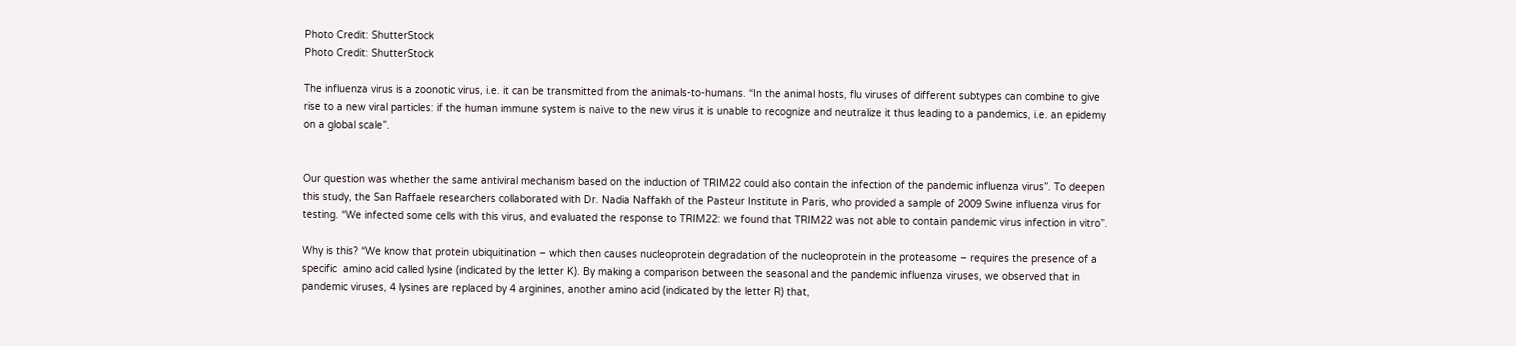Photo Credit: ShutterStock
Photo Credit: ShutterStock

The influenza virus is a zoonotic virus, i.e. it can be transmitted from the animals-to-humans. “In the animal hosts, flu viruses of different subtypes can combine to give rise to a new viral particles: if the human immune system is naïve to the new virus it is unable to recognize and neutralize it thus leading to a pandemics, i.e. an epidemy on a global scale”.


Our question was whether the same antiviral mechanism based on the induction of TRIM22 could also contain the infection of the pandemic influenza virus”. To deepen this study, the San Raffaele researchers collaborated with Dr. Nadia Naffakh of the Pasteur Institute in Paris, who provided a sample of 2009 Swine influenza virus for testing. “We infected some cells with this virus, and evaluated the response to TRIM22: we found that TRIM22 was not able to contain pandemic virus infection in vitro”.

Why is this? “We know that protein ubiquitination – which then causes nucleoprotein degradation of the nucleoprotein in the proteasome – requires the presence of a specific  amino acid called lysine (indicated by the letter K). By making a comparison between the seasonal and the pandemic influenza viruses, we observed that in pandemic viruses, 4 lysines are replaced by 4 arginines, another amino acid (indicated by the letter R) that,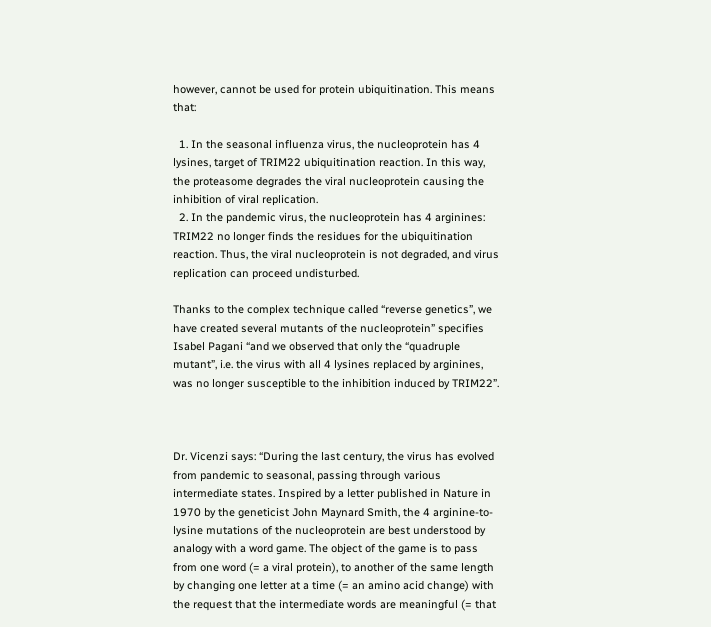however, cannot be used for protein ubiquitination. This means that:

  1. In the seasonal influenza virus, the nucleoprotein has 4 lysines, target of TRIM22 ubiquitination reaction. In this way, the proteasome degrades the viral nucleoprotein causing the inhibition of viral replication.
  2. In the pandemic virus, the nucleoprotein has 4 arginines: TRIM22 no longer finds the residues for the ubiquitination reaction. Thus, the viral nucleoprotein is not degraded, and virus replication can proceed undisturbed.

Thanks to the complex technique called “reverse genetics”, we have created several mutants of the nucleoprotein” specifies Isabel Pagani “and we observed that only the “quadruple mutant”, i.e. the virus with all 4 lysines replaced by arginines, was no longer susceptible to the inhibition induced by TRIM22”.



Dr. Vicenzi says: “During the last century, the virus has evolved from pandemic to seasonal, passing through various intermediate states. Inspired by a letter published in Nature in 1970 by the geneticist John Maynard Smith, the 4 arginine-to-lysine mutations of the nucleoprotein are best understood by analogy with a word game. The object of the game is to pass from one word (= a viral protein), to another of the same length by changing one letter at a time (= an amino acid change) with the request that the intermediate words are meaningful (= that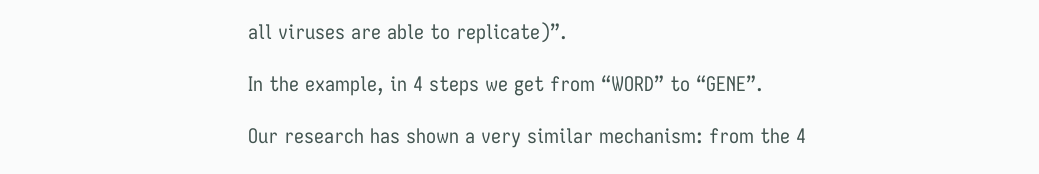all viruses are able to replicate)”.

In the example, in 4 steps we get from “WORD” to “GENE”.

Our research has shown a very similar mechanism: from the 4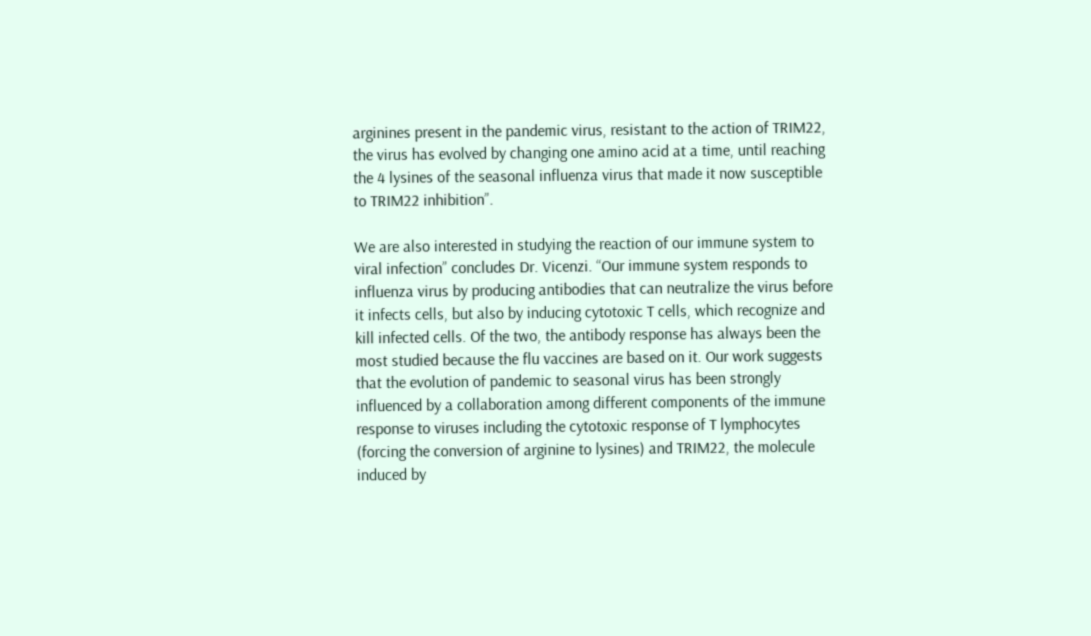arginines present in the pandemic virus, resistant to the action of TRIM22, the virus has evolved by changing one amino acid at a time, until reaching the 4 lysines of the seasonal influenza virus that made it now susceptible to TRIM22 inhibition”.

We are also interested in studying the reaction of our immune system to viral infection” concludes Dr. Vicenzi. “Our immune system responds to influenza virus by producing antibodies that can neutralize the virus before it infects cells, but also by inducing cytotoxic T cells, which recognize and kill infected cells. Of the two, the antibody response has always been the most studied because the flu vaccines are based on it. Our work suggests that the evolution of pandemic to seasonal virus has been strongly influenced by a collaboration among different components of the immune response to viruses including the cytotoxic response of T lymphocytes (forcing the conversion of arginine to lysines) and TRIM22, the molecule induced by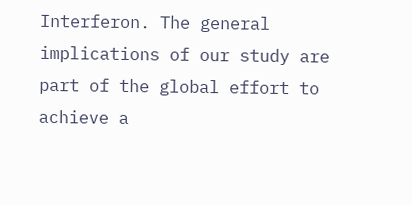Interferon. The general implications of our study are part of the global effort to achieve a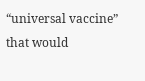“universal vaccine” that would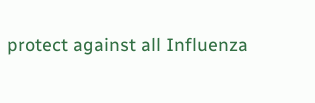protect against all Influenza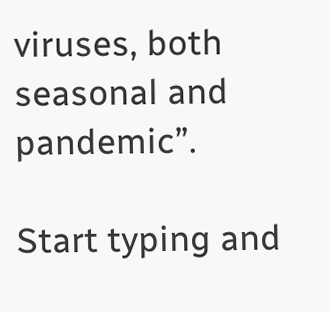viruses, both seasonal and pandemic”.

Start typing and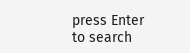press Enter to search